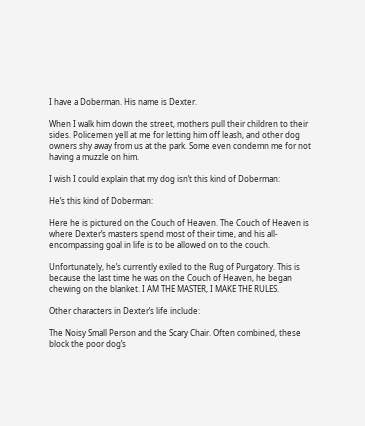I have a Doberman. His name is Dexter.

When I walk him down the street, mothers pull their children to their sides. Policemen yell at me for letting him off leash, and other dog owners shy away from us at the park. Some even condemn me for not having a muzzle on him.

I wish I could explain that my dog isn’t this kind of Doberman:

He’s this kind of Doberman:

Here he is pictured on the Couch of Heaven. The Couch of Heaven is where Dexter’s masters spend most of their time, and his all-encompassing goal in life is to be allowed on to the couch.

Unfortunately, he’s currently exiled to the Rug of Purgatory. This is because the last time he was on the Couch of Heaven, he began chewing on the blanket. I AM THE MASTER, I MAKE THE RULES.

Other characters in Dexter’s life include:

The Noisy Small Person and the Scary Chair. Often combined, these block the poor dog’s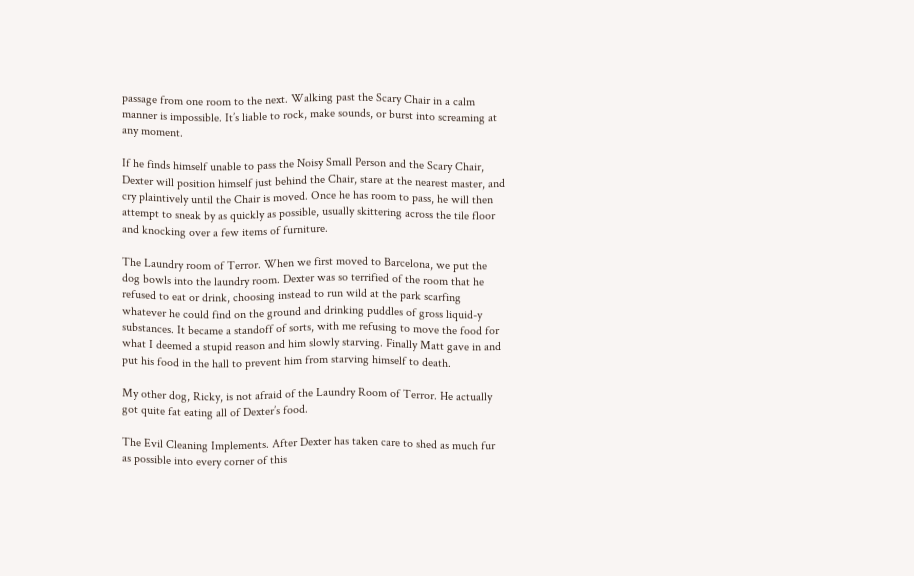passage from one room to the next. Walking past the Scary Chair in a calm manner is impossible. It’s liable to rock, make sounds, or burst into screaming at any moment.

If he finds himself unable to pass the Noisy Small Person and the Scary Chair, Dexter will position himself just behind the Chair, stare at the nearest master, and cry plaintively until the Chair is moved. Once he has room to pass, he will then attempt to sneak by as quickly as possible, usually skittering across the tile floor and knocking over a few items of furniture.

The Laundry room of Terror. When we first moved to Barcelona, we put the dog bowls into the laundry room. Dexter was so terrified of the room that he refused to eat or drink, choosing instead to run wild at the park scarfing whatever he could find on the ground and drinking puddles of gross liquid-y substances. It became a standoff of sorts, with me refusing to move the food for what I deemed a stupid reason and him slowly starving. Finally Matt gave in and put his food in the hall to prevent him from starving himself to death.

My other dog, Ricky, is not afraid of the Laundry Room of Terror. He actually got quite fat eating all of Dexter’s food.

The Evil Cleaning Implements. After Dexter has taken care to shed as much fur as possible into every corner of this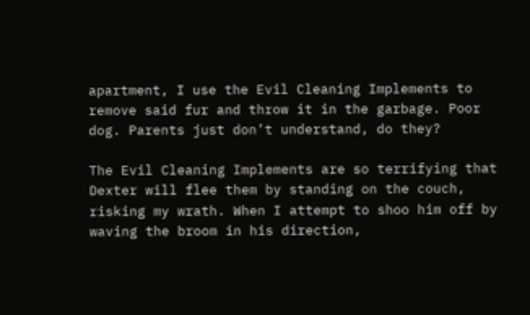apartment, I use the Evil Cleaning Implements to remove said fur and throw it in the garbage. Poor dog. Parents just don’t understand, do they?

The Evil Cleaning Implements are so terrifying that Dexter will flee them by standing on the couch, risking my wrath. When I attempt to shoo him off by waving the broom in his direction,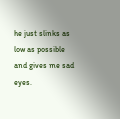he just slinks as low as possible and gives me sad eyes.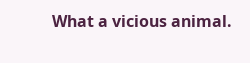What a vicious animal.